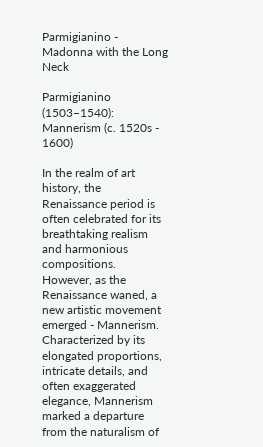Parmigianino - Madonna with the Long Neck

Parmigianino (1503–1540): Mannerism (c. 1520s - 1600)

In the realm of art history, the Renaissance period is often celebrated for its breathtaking realism and harmonious compositions. However, as the Renaissance waned, a new artistic movement emerged - Mannerism. Characterized by its elongated proportions, intricate details, and often exaggerated elegance, Mannerism marked a departure from the naturalism of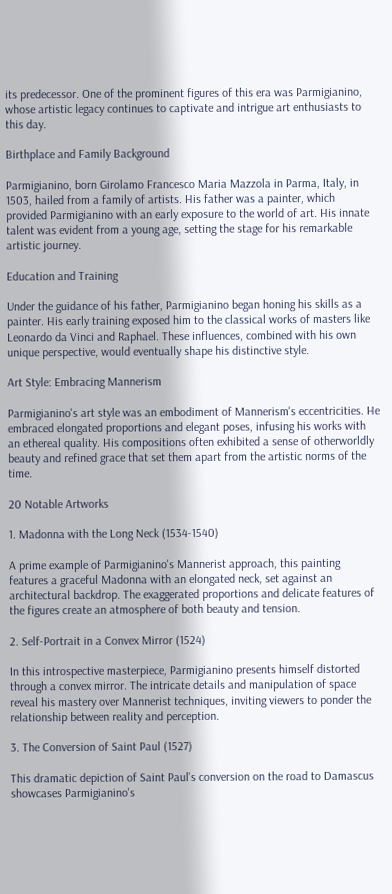its predecessor. One of the prominent figures of this era was Parmigianino, whose artistic legacy continues to captivate and intrigue art enthusiasts to this day.

Birthplace and Family Background

Parmigianino, born Girolamo Francesco Maria Mazzola in Parma, Italy, in 1503, hailed from a family of artists. His father was a painter, which provided Parmigianino with an early exposure to the world of art. His innate talent was evident from a young age, setting the stage for his remarkable artistic journey.

Education and Training

Under the guidance of his father, Parmigianino began honing his skills as a painter. His early training exposed him to the classical works of masters like Leonardo da Vinci and Raphael. These influences, combined with his own unique perspective, would eventually shape his distinctive style.

Art Style: Embracing Mannerism

Parmigianino's art style was an embodiment of Mannerism's eccentricities. He embraced elongated proportions and elegant poses, infusing his works with an ethereal quality. His compositions often exhibited a sense of otherworldly beauty and refined grace that set them apart from the artistic norms of the time.

20 Notable Artworks

1. Madonna with the Long Neck (1534-1540)

A prime example of Parmigianino's Mannerist approach, this painting features a graceful Madonna with an elongated neck, set against an architectural backdrop. The exaggerated proportions and delicate features of the figures create an atmosphere of both beauty and tension.

2. Self-Portrait in a Convex Mirror (1524)

In this introspective masterpiece, Parmigianino presents himself distorted through a convex mirror. The intricate details and manipulation of space reveal his mastery over Mannerist techniques, inviting viewers to ponder the relationship between reality and perception.

3. The Conversion of Saint Paul (1527)

This dramatic depiction of Saint Paul's conversion on the road to Damascus showcases Parmigianino's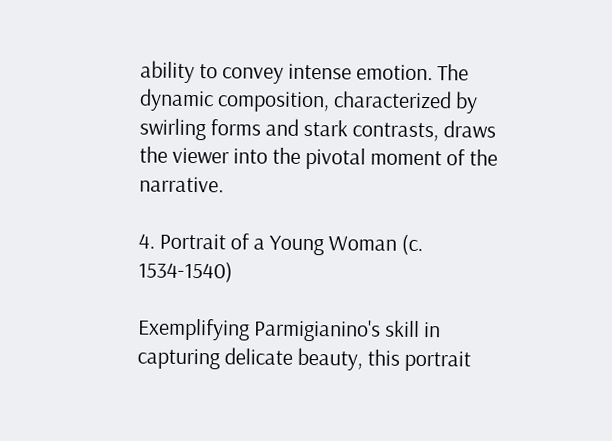ability to convey intense emotion. The dynamic composition, characterized by swirling forms and stark contrasts, draws the viewer into the pivotal moment of the narrative.

4. Portrait of a Young Woman (c. 1534-1540)

Exemplifying Parmigianino's skill in capturing delicate beauty, this portrait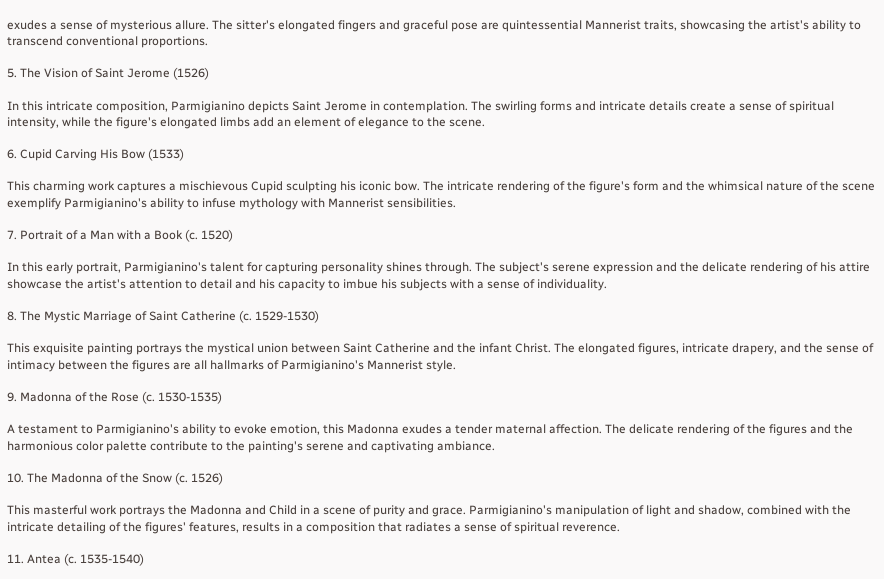exudes a sense of mysterious allure. The sitter's elongated fingers and graceful pose are quintessential Mannerist traits, showcasing the artist's ability to transcend conventional proportions.

5. The Vision of Saint Jerome (1526)

In this intricate composition, Parmigianino depicts Saint Jerome in contemplation. The swirling forms and intricate details create a sense of spiritual intensity, while the figure's elongated limbs add an element of elegance to the scene.

6. Cupid Carving His Bow (1533)

This charming work captures a mischievous Cupid sculpting his iconic bow. The intricate rendering of the figure's form and the whimsical nature of the scene exemplify Parmigianino's ability to infuse mythology with Mannerist sensibilities.

7. Portrait of a Man with a Book (c. 1520)

In this early portrait, Parmigianino's talent for capturing personality shines through. The subject's serene expression and the delicate rendering of his attire showcase the artist's attention to detail and his capacity to imbue his subjects with a sense of individuality.

8. The Mystic Marriage of Saint Catherine (c. 1529-1530)

This exquisite painting portrays the mystical union between Saint Catherine and the infant Christ. The elongated figures, intricate drapery, and the sense of intimacy between the figures are all hallmarks of Parmigianino's Mannerist style.

9. Madonna of the Rose (c. 1530-1535)

A testament to Parmigianino's ability to evoke emotion, this Madonna exudes a tender maternal affection. The delicate rendering of the figures and the harmonious color palette contribute to the painting's serene and captivating ambiance.

10. The Madonna of the Snow (c. 1526)

This masterful work portrays the Madonna and Child in a scene of purity and grace. Parmigianino's manipulation of light and shadow, combined with the intricate detailing of the figures' features, results in a composition that radiates a sense of spiritual reverence.

11. Antea (c. 1535-1540)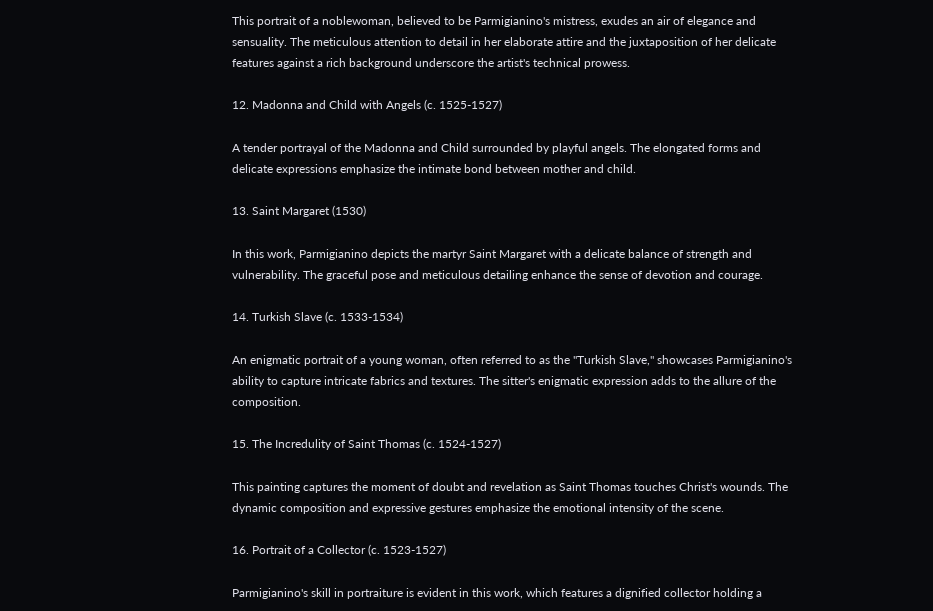This portrait of a noblewoman, believed to be Parmigianino's mistress, exudes an air of elegance and sensuality. The meticulous attention to detail in her elaborate attire and the juxtaposition of her delicate features against a rich background underscore the artist's technical prowess.

12. Madonna and Child with Angels (c. 1525-1527)

A tender portrayal of the Madonna and Child surrounded by playful angels. The elongated forms and delicate expressions emphasize the intimate bond between mother and child.

13. Saint Margaret (1530)

In this work, Parmigianino depicts the martyr Saint Margaret with a delicate balance of strength and vulnerability. The graceful pose and meticulous detailing enhance the sense of devotion and courage.

14. Turkish Slave (c. 1533-1534)

An enigmatic portrait of a young woman, often referred to as the "Turkish Slave," showcases Parmigianino's ability to capture intricate fabrics and textures. The sitter's enigmatic expression adds to the allure of the composition.

15. The Incredulity of Saint Thomas (c. 1524-1527)

This painting captures the moment of doubt and revelation as Saint Thomas touches Christ's wounds. The dynamic composition and expressive gestures emphasize the emotional intensity of the scene.

16. Portrait of a Collector (c. 1523-1527)

Parmigianino's skill in portraiture is evident in this work, which features a dignified collector holding a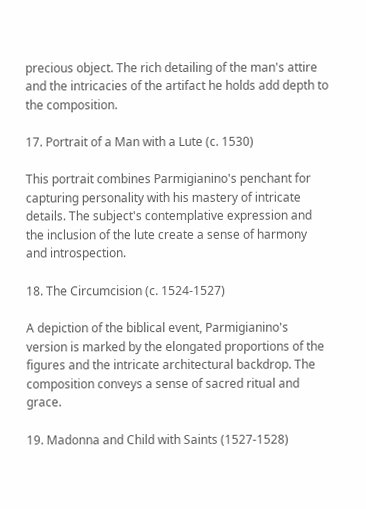precious object. The rich detailing of the man's attire and the intricacies of the artifact he holds add depth to the composition.

17. Portrait of a Man with a Lute (c. 1530)

This portrait combines Parmigianino's penchant for capturing personality with his mastery of intricate details. The subject's contemplative expression and the inclusion of the lute create a sense of harmony and introspection.

18. The Circumcision (c. 1524-1527)

A depiction of the biblical event, Parmigianino's version is marked by the elongated proportions of the figures and the intricate architectural backdrop. The composition conveys a sense of sacred ritual and grace.

19. Madonna and Child with Saints (1527-1528)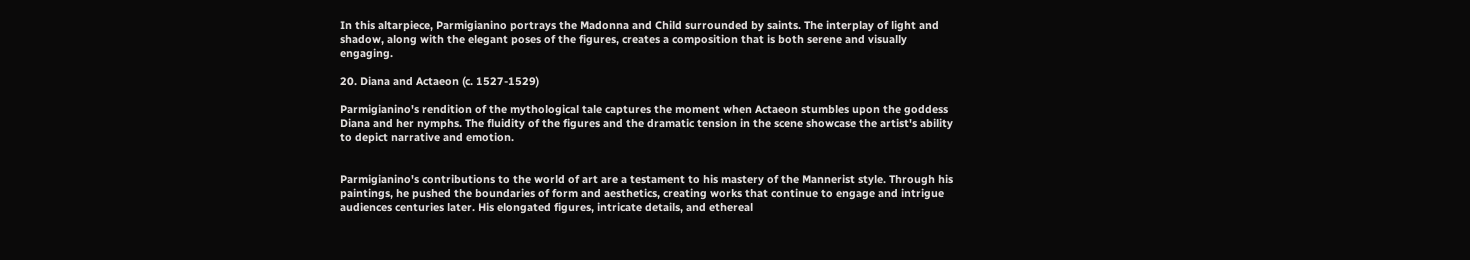In this altarpiece, Parmigianino portrays the Madonna and Child surrounded by saints. The interplay of light and shadow, along with the elegant poses of the figures, creates a composition that is both serene and visually engaging.

20. Diana and Actaeon (c. 1527-1529)

Parmigianino's rendition of the mythological tale captures the moment when Actaeon stumbles upon the goddess Diana and her nymphs. The fluidity of the figures and the dramatic tension in the scene showcase the artist's ability to depict narrative and emotion.


Parmigianino's contributions to the world of art are a testament to his mastery of the Mannerist style. Through his paintings, he pushed the boundaries of form and aesthetics, creating works that continue to engage and intrigue audiences centuries later. His elongated figures, intricate details, and ethereal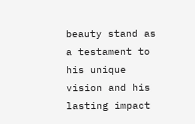beauty stand as a testament to his unique vision and his lasting impact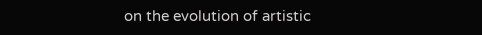on the evolution of artistic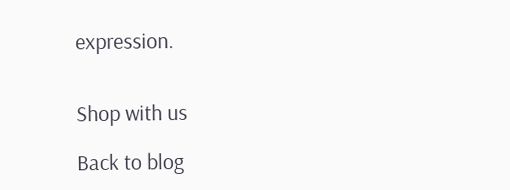expression.


Shop with us

Back to blog